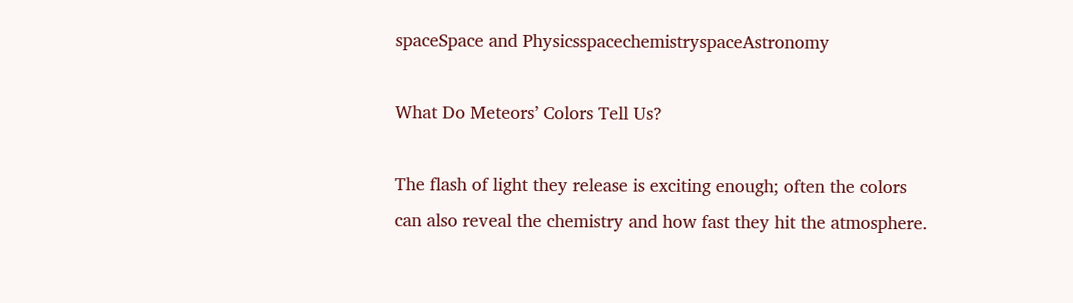spaceSpace and PhysicsspacechemistryspaceAstronomy

What Do Meteors’ Colors Tell Us?

The flash of light they release is exciting enough; often the colors can also reveal the chemistry and how fast they hit the atmosphere.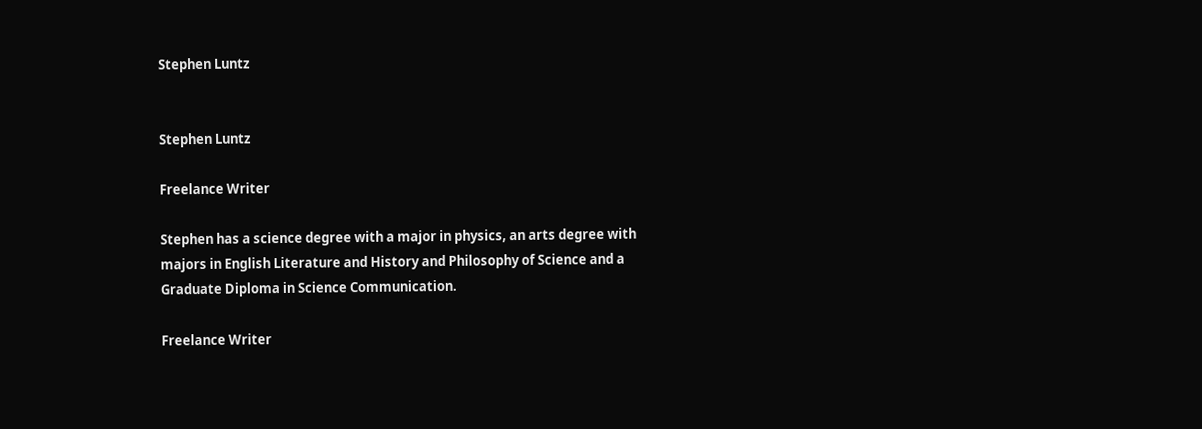Stephen Luntz


Stephen Luntz

Freelance Writer

Stephen has a science degree with a major in physics, an arts degree with majors in English Literature and History and Philosophy of Science and a Graduate Diploma in Science Communication.

Freelance Writer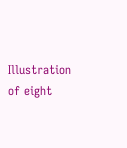Illustration of eight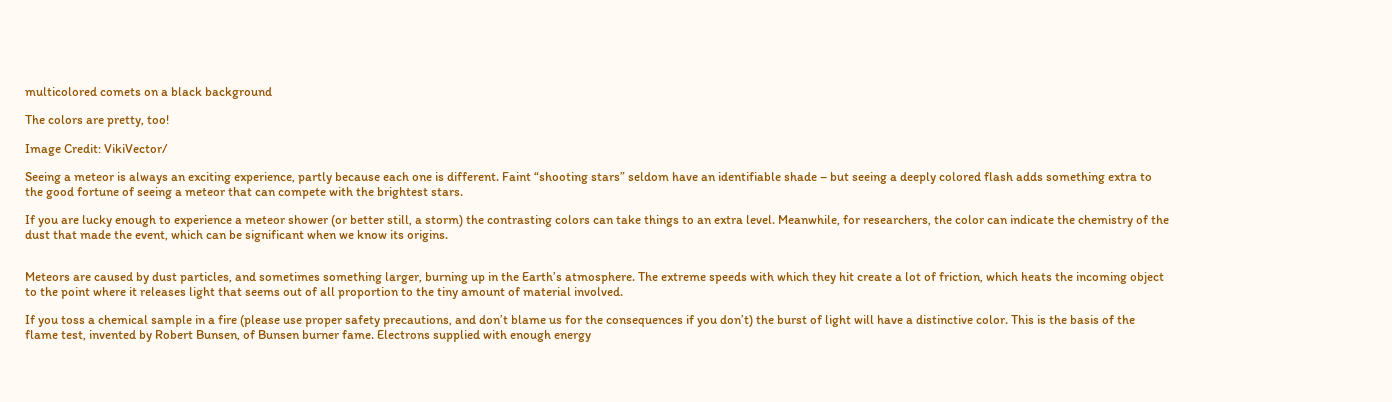multicolored comets on a black background

The colors are pretty, too!

Image Credit: VikiVector/

Seeing a meteor is always an exciting experience, partly because each one is different. Faint “shooting stars” seldom have an identifiable shade – but seeing a deeply colored flash adds something extra to the good fortune of seeing a meteor that can compete with the brightest stars.

If you are lucky enough to experience a meteor shower (or better still, a storm) the contrasting colors can take things to an extra level. Meanwhile, for researchers, the color can indicate the chemistry of the dust that made the event, which can be significant when we know its origins.


Meteors are caused by dust particles, and sometimes something larger, burning up in the Earth’s atmosphere. The extreme speeds with which they hit create a lot of friction, which heats the incoming object to the point where it releases light that seems out of all proportion to the tiny amount of material involved.

If you toss a chemical sample in a fire (please use proper safety precautions, and don’t blame us for the consequences if you don’t) the burst of light will have a distinctive color. This is the basis of the flame test, invented by Robert Bunsen, of Bunsen burner fame. Electrons supplied with enough energy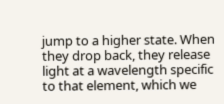jump to a higher state. When they drop back, they release light at a wavelength specific to that element, which we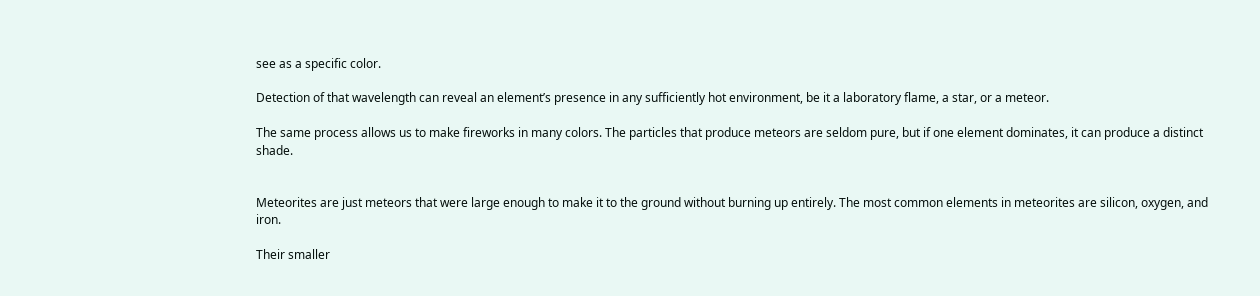see as a specific color.

Detection of that wavelength can reveal an element’s presence in any sufficiently hot environment, be it a laboratory flame, a star, or a meteor.

The same process allows us to make fireworks in many colors. The particles that produce meteors are seldom pure, but if one element dominates, it can produce a distinct shade.


Meteorites are just meteors that were large enough to make it to the ground without burning up entirely. The most common elements in meteorites are silicon, oxygen, and iron.

Their smaller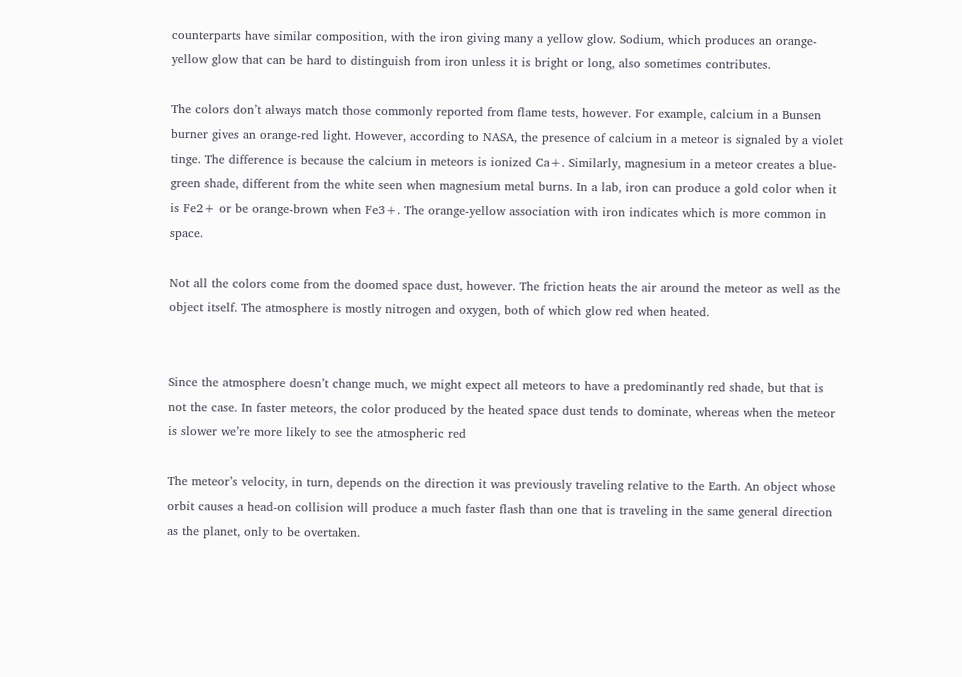counterparts have similar composition, with the iron giving many a yellow glow. Sodium, which produces an orange-yellow glow that can be hard to distinguish from iron unless it is bright or long, also sometimes contributes.

The colors don’t always match those commonly reported from flame tests, however. For example, calcium in a Bunsen burner gives an orange-red light. However, according to NASA, the presence of calcium in a meteor is signaled by a violet tinge. The difference is because the calcium in meteors is ionized Ca+. Similarly, magnesium in a meteor creates a blue-green shade, different from the white seen when magnesium metal burns. In a lab, iron can produce a gold color when it is Fe2+ or be orange-brown when Fe3+. The orange-yellow association with iron indicates which is more common in space.

Not all the colors come from the doomed space dust, however. The friction heats the air around the meteor as well as the object itself. The atmosphere is mostly nitrogen and oxygen, both of which glow red when heated.


Since the atmosphere doesn’t change much, we might expect all meteors to have a predominantly red shade, but that is not the case. In faster meteors, the color produced by the heated space dust tends to dominate, whereas when the meteor is slower we’re more likely to see the atmospheric red

The meteor’s velocity, in turn, depends on the direction it was previously traveling relative to the Earth. An object whose orbit causes a head-on collision will produce a much faster flash than one that is traveling in the same general direction as the planet, only to be overtaken.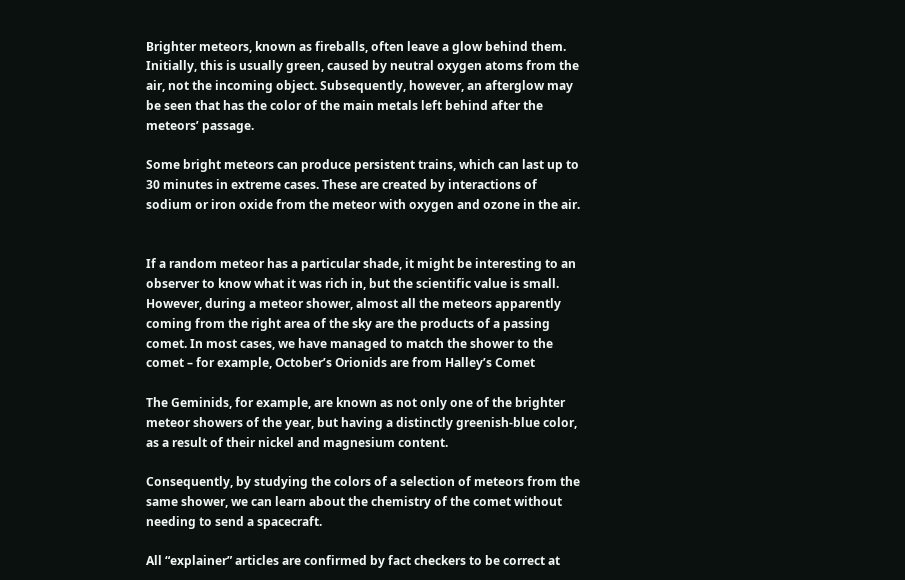Brighter meteors, known as fireballs, often leave a glow behind them. Initially, this is usually green, caused by neutral oxygen atoms from the air, not the incoming object. Subsequently, however, an afterglow may be seen that has the color of the main metals left behind after the meteors’ passage.

Some bright meteors can produce persistent trains, which can last up to 30 minutes in extreme cases. These are created by interactions of sodium or iron oxide from the meteor with oxygen and ozone in the air.


If a random meteor has a particular shade, it might be interesting to an observer to know what it was rich in, but the scientific value is small. However, during a meteor shower, almost all the meteors apparently coming from the right area of the sky are the products of a passing comet. In most cases, we have managed to match the shower to the comet – for example, October’s Orionids are from Halley’s Comet

The Geminids, for example, are known as not only one of the brighter meteor showers of the year, but having a distinctly greenish-blue color, as a result of their nickel and magnesium content.

Consequently, by studying the colors of a selection of meteors from the same shower, we can learn about the chemistry of the comet without needing to send a spacecraft.

All “explainer” articles are confirmed by fact checkers to be correct at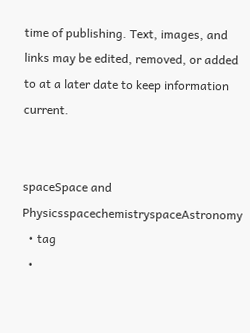time of publishing. Text, images, and links may be edited, removed, or added to at a later date to keep information current.


spaceSpace and PhysicsspacechemistryspaceAstronomy
  • tag
  •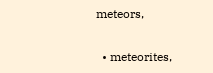meteors,

  • meteorites,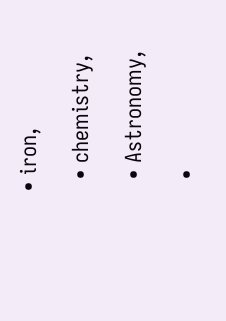• iron,

  • chemistry,

  • Astronomy,

  •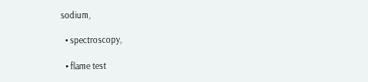sodium,

  • spectroscopy,

  • flame test